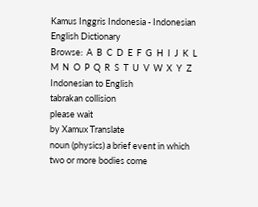Kamus Inggris Indonesia - Indonesian English Dictionary
Browse:  A  B  C  D  E  F  G  H  I  J  K  L  M  N  O  P  Q  R  S  T  U  V  W  X  Y  Z
Indonesian to English
tabrakan collision
please wait
by Xamux Translate
noun (physics) a brief event in which two or more bodies come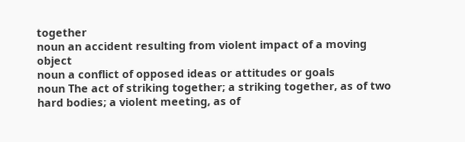together
noun an accident resulting from violent impact of a moving object
noun a conflict of opposed ideas or attitudes or goals
noun The act of striking together; a striking together, as of two hard bodies; a violent meeting, as of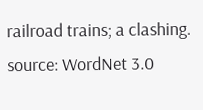railroad trains; a clashing.
source: WordNet 3.0